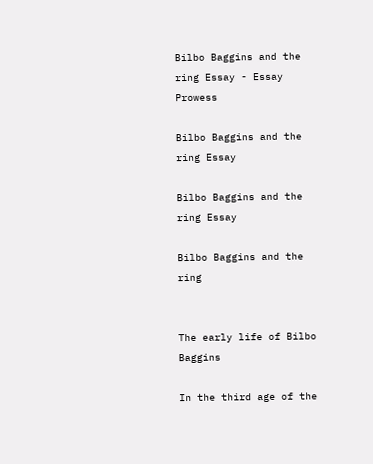Bilbo Baggins and the ring Essay - Essay Prowess

Bilbo Baggins and the ring Essay

Bilbo Baggins and the ring Essay

Bilbo Baggins and the ring


The early life of Bilbo Baggins

In the third age of the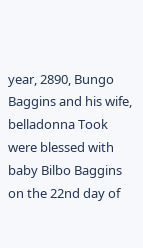year, 2890, Bungo Baggins and his wife, belladonna Took were blessed with baby Bilbo Baggins on the 22nd day of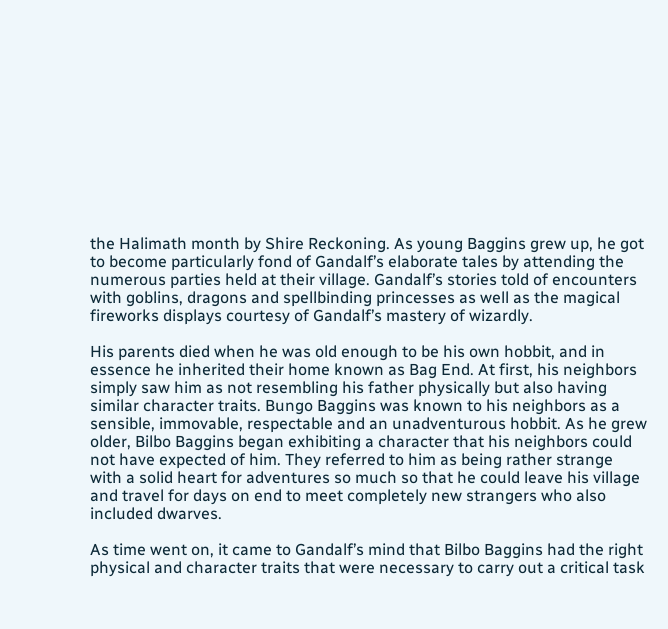the Halimath month by Shire Reckoning. As young Baggins grew up, he got to become particularly fond of Gandalf’s elaborate tales by attending the numerous parties held at their village. Gandalf’s stories told of encounters with goblins, dragons and spellbinding princesses as well as the magical fireworks displays courtesy of Gandalf’s mastery of wizardly.

His parents died when he was old enough to be his own hobbit, and in essence he inherited their home known as Bag End. At first, his neighbors simply saw him as not resembling his father physically but also having similar character traits. Bungo Baggins was known to his neighbors as a sensible, immovable, respectable and an unadventurous hobbit. As he grew older, Bilbo Baggins began exhibiting a character that his neighbors could not have expected of him. They referred to him as being rather strange with a solid heart for adventures so much so that he could leave his village and travel for days on end to meet completely new strangers who also included dwarves.

As time went on, it came to Gandalf’s mind that Bilbo Baggins had the right physical and character traits that were necessary to carry out a critical task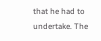that he had to undertake. The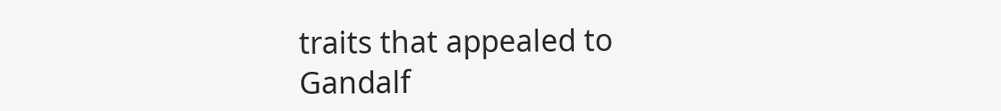traits that appealed to Gandalf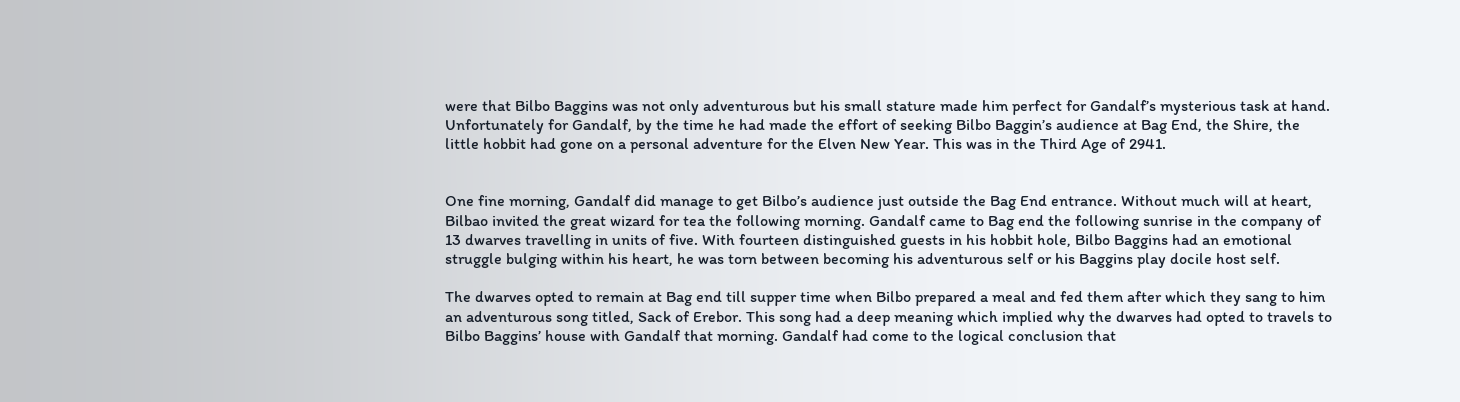were that Bilbo Baggins was not only adventurous but his small stature made him perfect for Gandalf’s mysterious task at hand. Unfortunately for Gandalf, by the time he had made the effort of seeking Bilbo Baggin’s audience at Bag End, the Shire, the little hobbit had gone on a personal adventure for the Elven New Year. This was in the Third Age of 2941.


One fine morning, Gandalf did manage to get Bilbo’s audience just outside the Bag End entrance. Without much will at heart, Bilbao invited the great wizard for tea the following morning. Gandalf came to Bag end the following sunrise in the company of 13 dwarves travelling in units of five. With fourteen distinguished guests in his hobbit hole, Bilbo Baggins had an emotional struggle bulging within his heart, he was torn between becoming his adventurous self or his Baggins play docile host self.

The dwarves opted to remain at Bag end till supper time when Bilbo prepared a meal and fed them after which they sang to him an adventurous song titled, Sack of Erebor. This song had a deep meaning which implied why the dwarves had opted to travels to Bilbo Baggins’ house with Gandalf that morning. Gandalf had come to the logical conclusion that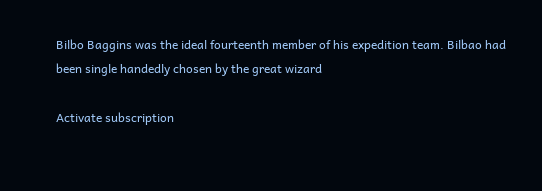Bilbo Baggins was the ideal fourteenth member of his expedition team. Bilbao had been single handedly chosen by the great wizard

Activate subscription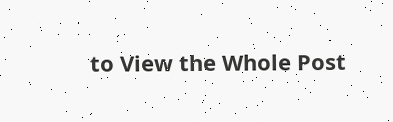to View the Whole Post